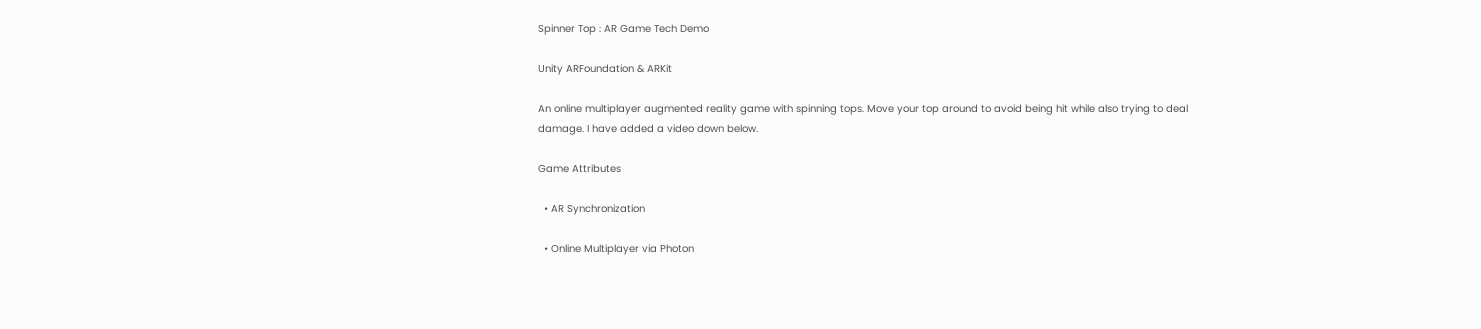Spinner Top : AR Game Tech Demo

Unity ARFoundation & ARKit

An online multiplayer augmented reality game with spinning tops. Move your top around to avoid being hit while also trying to deal damage. I have added a video down below.

Game Attributes

  • AR Synchronization

  • Online Multiplayer via Photon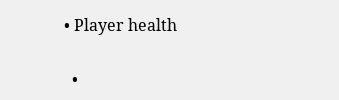• Player health

  •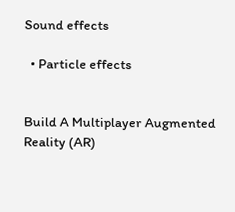Sound effects

  • Particle effects


Build A Multiplayer Augmented Reality (AR)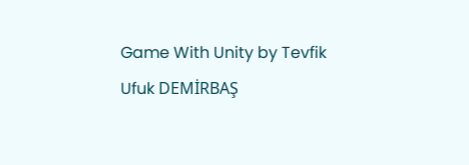Game With Unity by Tevfik Ufuk DEMİRBAŞ